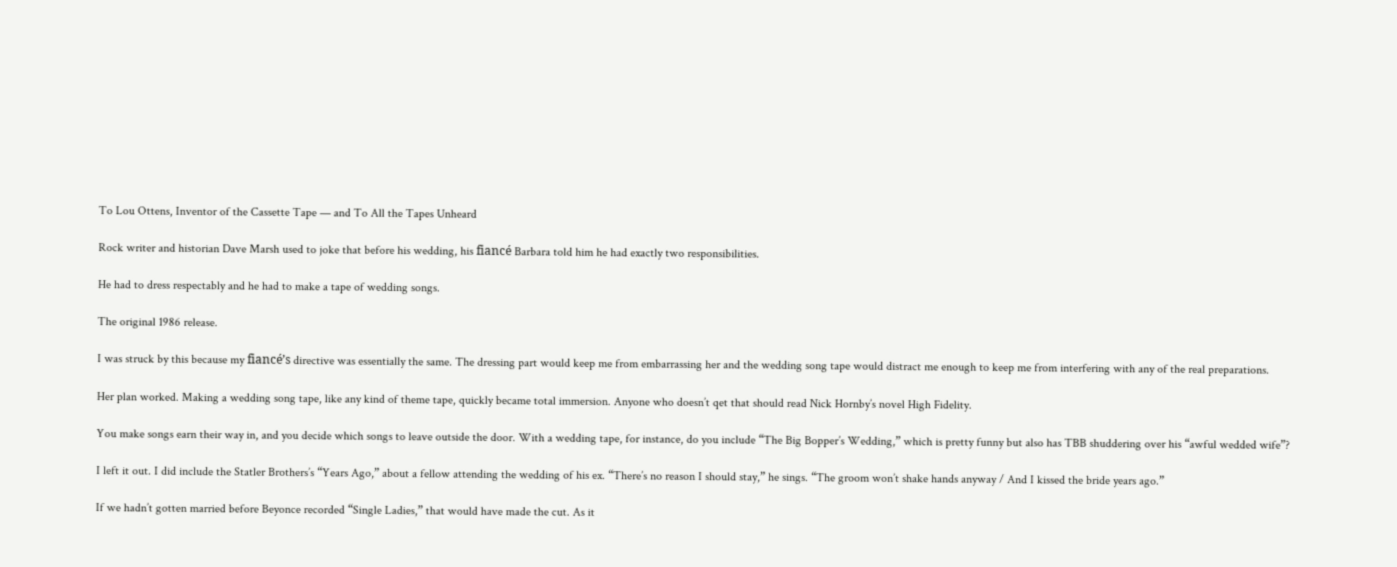To Lou Ottens, Inventor of the Cassette Tape — and To All the Tapes Unheard

Rock writer and historian Dave Marsh used to joke that before his wedding, his fiancé Barbara told him he had exactly two responsibilities.

He had to dress respectably and he had to make a tape of wedding songs.

The original 1986 release.

I was struck by this because my fiancé’s directive was essentially the same. The dressing part would keep me from embarrassing her and the wedding song tape would distract me enough to keep me from interfering with any of the real preparations.

Her plan worked. Making a wedding song tape, like any kind of theme tape, quickly became total immersion. Anyone who doesn’t qet that should read Nick Hornby’s novel High Fidelity.

You make songs earn their way in, and you decide which songs to leave outside the door. With a wedding tape, for instance, do you include “The Big Bopper’s Wedding,” which is pretty funny but also has TBB shuddering over his “awful wedded wife”?

I left it out. I did include the Statler Brothers’s “Years Ago,” about a fellow attending the wedding of his ex. “There’s no reason I should stay,” he sings. “The groom won’t shake hands anyway / And I kissed the bride years ago.”

If we hadn’t gotten married before Beyonce recorded “Single Ladies,” that would have made the cut. As it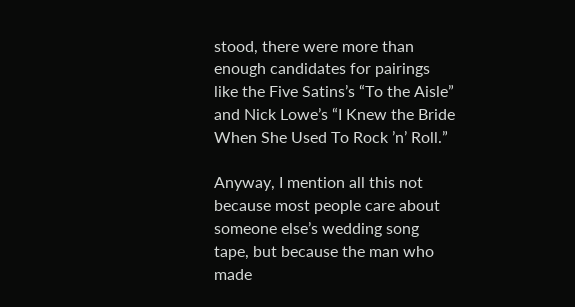stood, there were more than enough candidates for pairings like the Five Satins’s “To the Aisle” and Nick Lowe’s “I Knew the Bride When She Used To Rock ’n’ Roll.”

Anyway, I mention all this not because most people care about someone else’s wedding song tape, but because the man who made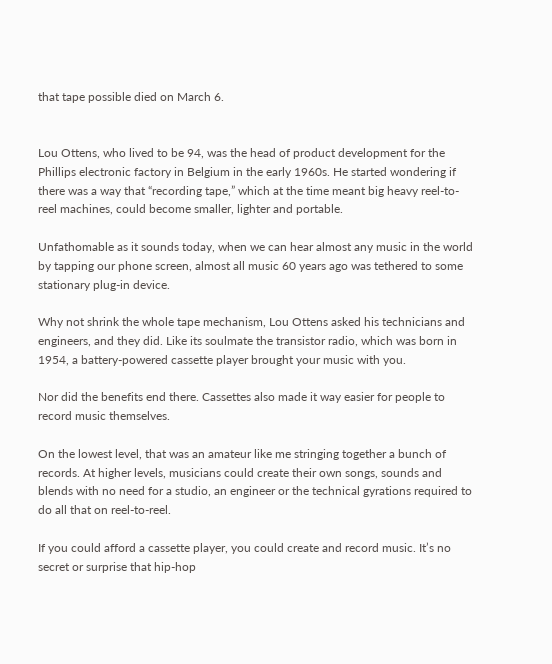that tape possible died on March 6.


Lou Ottens, who lived to be 94, was the head of product development for the Phillips electronic factory in Belgium in the early 1960s. He started wondering if there was a way that “recording tape,” which at the time meant big heavy reel-to-reel machines, could become smaller, lighter and portable.

Unfathomable as it sounds today, when we can hear almost any music in the world by tapping our phone screen, almost all music 60 years ago was tethered to some stationary plug-in device.

Why not shrink the whole tape mechanism, Lou Ottens asked his technicians and engineers, and they did. Like its soulmate the transistor radio, which was born in 1954, a battery-powered cassette player brought your music with you.

Nor did the benefits end there. Cassettes also made it way easier for people to record music themselves.

On the lowest level, that was an amateur like me stringing together a bunch of records. At higher levels, musicians could create their own songs, sounds and blends with no need for a studio, an engineer or the technical gyrations required to do all that on reel-to-reel.

If you could afford a cassette player, you could create and record music. It’s no secret or surprise that hip-hop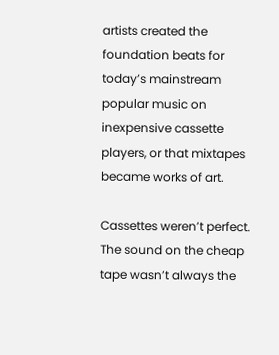artists created the foundation beats for today’s mainstream popular music on inexpensive cassette players, or that mixtapes became works of art.

Cassettes weren’t perfect. The sound on the cheap tape wasn’t always the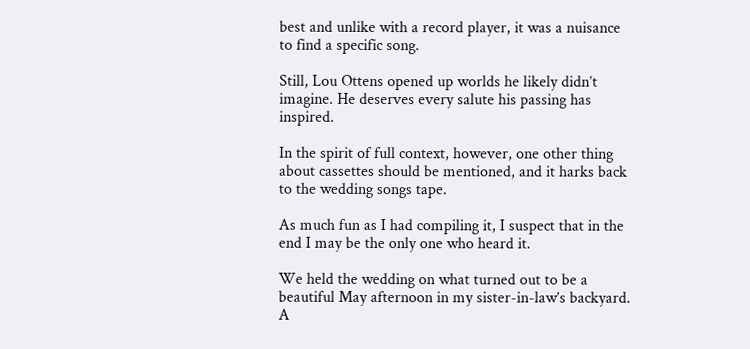best and unlike with a record player, it was a nuisance to find a specific song.

Still, Lou Ottens opened up worlds he likely didn’t imagine. He deserves every salute his passing has inspired.

In the spirit of full context, however, one other thing about cassettes should be mentioned, and it harks back to the wedding songs tape.

As much fun as I had compiling it, I suspect that in the end I may be the only one who heard it.

We held the wedding on what turned out to be a beautiful May afternoon in my sister-in-law’s backyard. A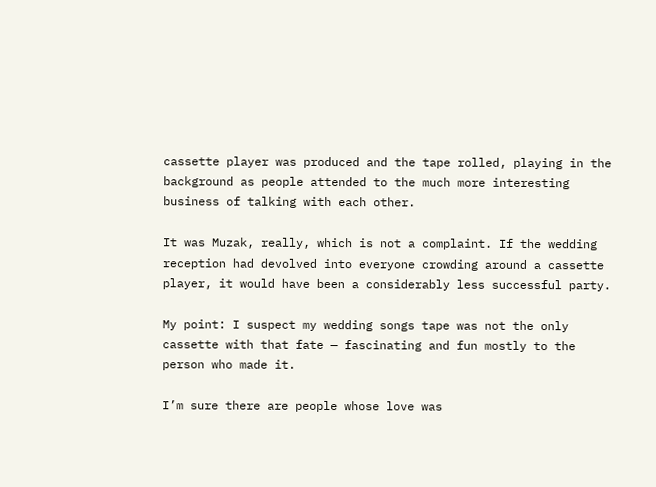cassette player was produced and the tape rolled, playing in the background as people attended to the much more interesting business of talking with each other.

It was Muzak, really, which is not a complaint. If the wedding reception had devolved into everyone crowding around a cassette player, it would have been a considerably less successful party.

My point: I suspect my wedding songs tape was not the only cassette with that fate — fascinating and fun mostly to the person who made it.

I’m sure there are people whose love was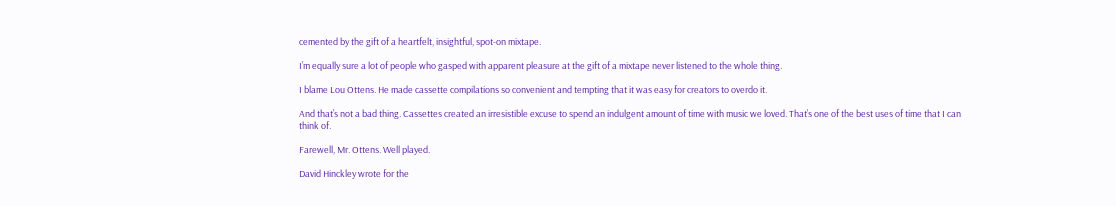cemented by the gift of a heartfelt, insightful, spot-on mixtape.

I’m equally sure a lot of people who gasped with apparent pleasure at the gift of a mixtape never listened to the whole thing.

I blame Lou Ottens. He made cassette compilations so convenient and tempting that it was easy for creators to overdo it.

And that’s not a bad thing. Cassettes created an irresistible excuse to spend an indulgent amount of time with music we loved. That’s one of the best uses of time that I can think of.

Farewell, Mr. Ottens. Well played.

David Hinckley wrote for the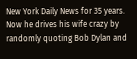New York Daily News for 35 years. Now he drives his wife crazy by randomly quoting Bob Dylan and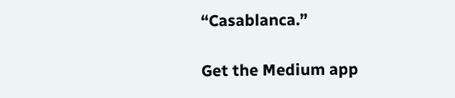“Casablanca.”

Get the Medium app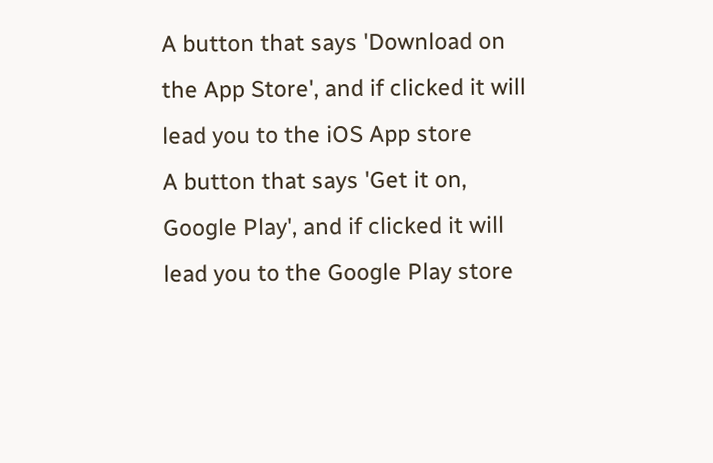A button that says 'Download on the App Store', and if clicked it will lead you to the iOS App store
A button that says 'Get it on, Google Play', and if clicked it will lead you to the Google Play store